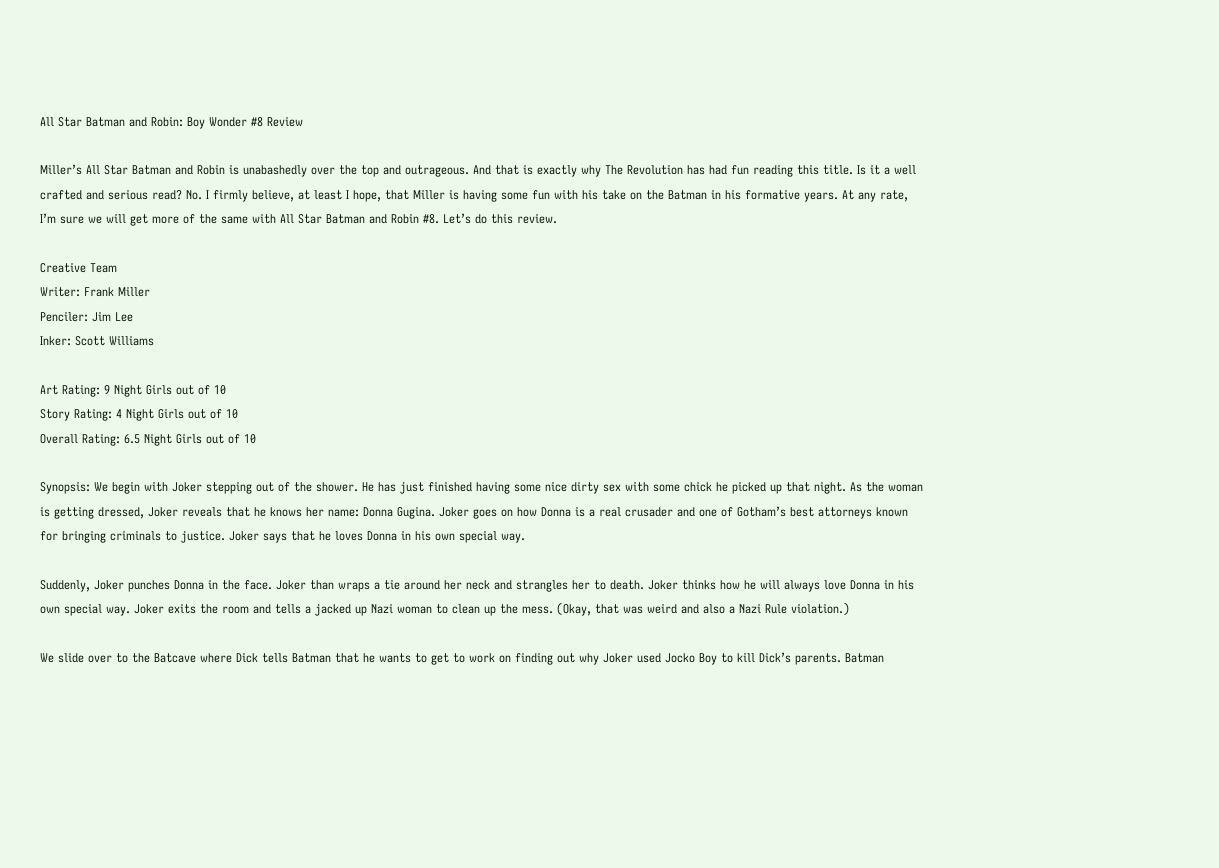All Star Batman and Robin: Boy Wonder #8 Review

Miller’s All Star Batman and Robin is unabashedly over the top and outrageous. And that is exactly why The Revolution has had fun reading this title. Is it a well crafted and serious read? No. I firmly believe, at least I hope, that Miller is having some fun with his take on the Batman in his formative years. At any rate, I’m sure we will get more of the same with All Star Batman and Robin #8. Let’s do this review.

Creative Team
Writer: Frank Miller
Penciler: Jim Lee
Inker: Scott Williams

Art Rating: 9 Night Girls out of 10
Story Rating: 4 Night Girls out of 10
Overall Rating: 6.5 Night Girls out of 10

Synopsis: We begin with Joker stepping out of the shower. He has just finished having some nice dirty sex with some chick he picked up that night. As the woman is getting dressed, Joker reveals that he knows her name: Donna Gugina. Joker goes on how Donna is a real crusader and one of Gotham’s best attorneys known for bringing criminals to justice. Joker says that he loves Donna in his own special way.

Suddenly, Joker punches Donna in the face. Joker than wraps a tie around her neck and strangles her to death. Joker thinks how he will always love Donna in his own special way. Joker exits the room and tells a jacked up Nazi woman to clean up the mess. (Okay, that was weird and also a Nazi Rule violation.)

We slide over to the Batcave where Dick tells Batman that he wants to get to work on finding out why Joker used Jocko Boy to kill Dick’s parents. Batman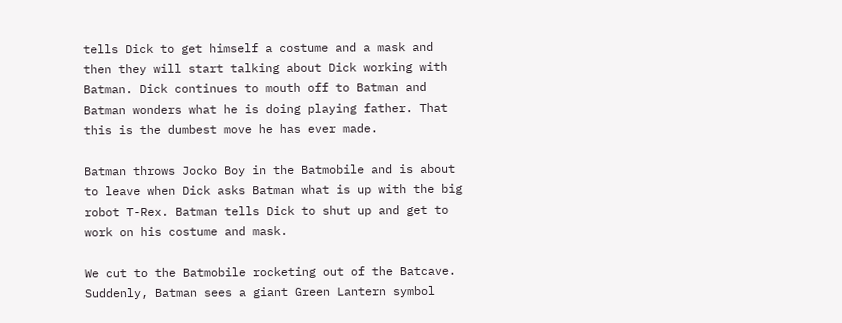tells Dick to get himself a costume and a mask and then they will start talking about Dick working with Batman. Dick continues to mouth off to Batman and Batman wonders what he is doing playing father. That this is the dumbest move he has ever made.

Batman throws Jocko Boy in the Batmobile and is about to leave when Dick asks Batman what is up with the big robot T-Rex. Batman tells Dick to shut up and get to work on his costume and mask.

We cut to the Batmobile rocketing out of the Batcave. Suddenly, Batman sees a giant Green Lantern symbol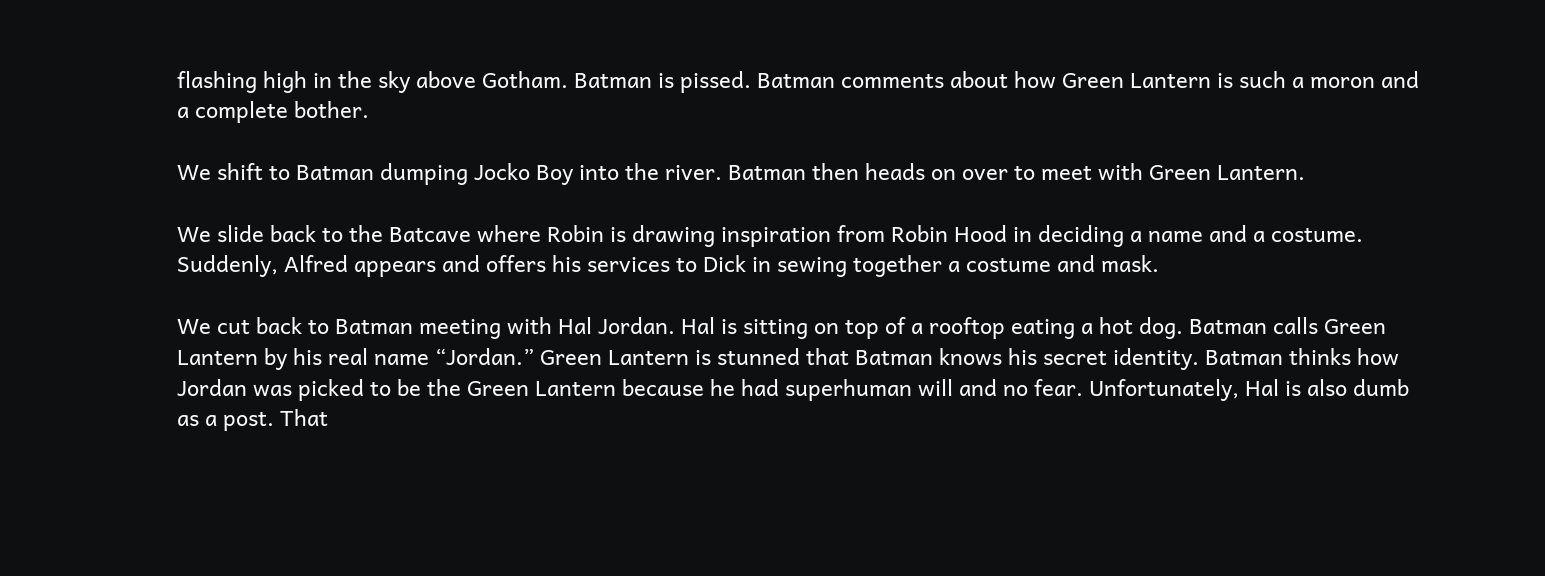flashing high in the sky above Gotham. Batman is pissed. Batman comments about how Green Lantern is such a moron and a complete bother.

We shift to Batman dumping Jocko Boy into the river. Batman then heads on over to meet with Green Lantern.

We slide back to the Batcave where Robin is drawing inspiration from Robin Hood in deciding a name and a costume. Suddenly, Alfred appears and offers his services to Dick in sewing together a costume and mask.

We cut back to Batman meeting with Hal Jordan. Hal is sitting on top of a rooftop eating a hot dog. Batman calls Green Lantern by his real name “Jordan.” Green Lantern is stunned that Batman knows his secret identity. Batman thinks how Jordan was picked to be the Green Lantern because he had superhuman will and no fear. Unfortunately, Hal is also dumb as a post. That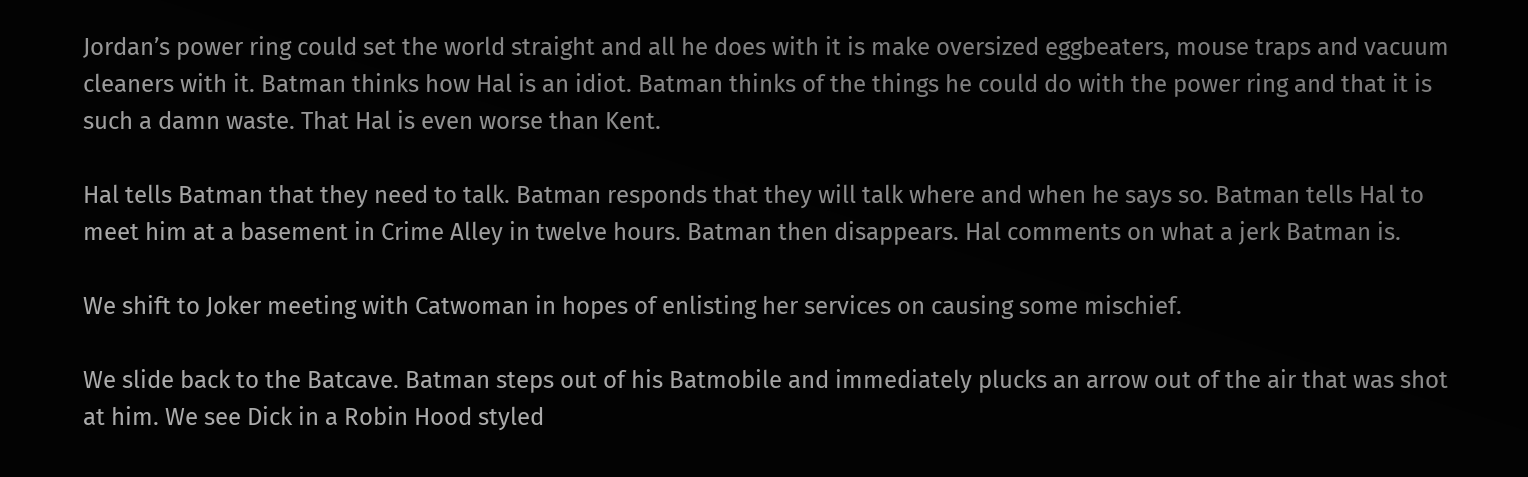Jordan’s power ring could set the world straight and all he does with it is make oversized eggbeaters, mouse traps and vacuum cleaners with it. Batman thinks how Hal is an idiot. Batman thinks of the things he could do with the power ring and that it is such a damn waste. That Hal is even worse than Kent.

Hal tells Batman that they need to talk. Batman responds that they will talk where and when he says so. Batman tells Hal to meet him at a basement in Crime Alley in twelve hours. Batman then disappears. Hal comments on what a jerk Batman is.

We shift to Joker meeting with Catwoman in hopes of enlisting her services on causing some mischief.

We slide back to the Batcave. Batman steps out of his Batmobile and immediately plucks an arrow out of the air that was shot at him. We see Dick in a Robin Hood styled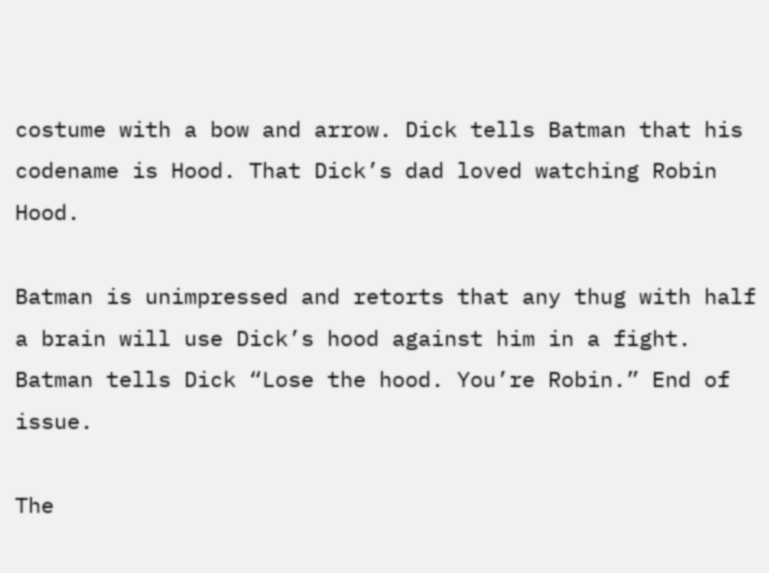costume with a bow and arrow. Dick tells Batman that his codename is Hood. That Dick’s dad loved watching Robin Hood.

Batman is unimpressed and retorts that any thug with half a brain will use Dick’s hood against him in a fight. Batman tells Dick “Lose the hood. You’re Robin.” End of issue.

The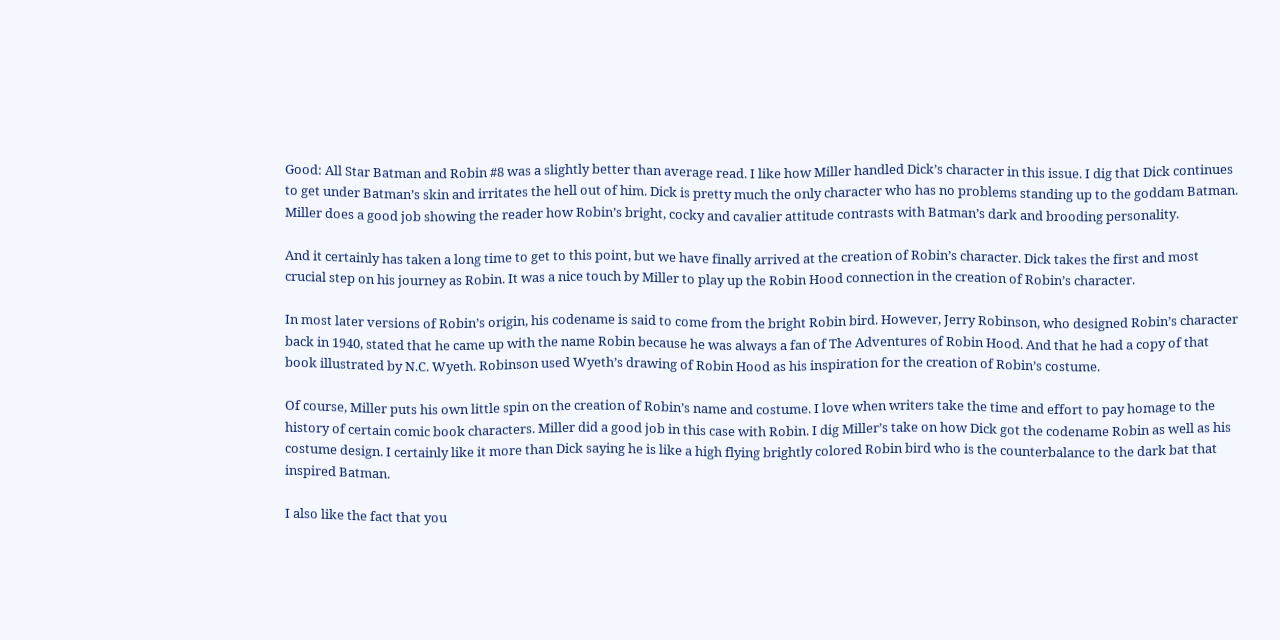Good: All Star Batman and Robin #8 was a slightly better than average read. I like how Miller handled Dick’s character in this issue. I dig that Dick continues to get under Batman’s skin and irritates the hell out of him. Dick is pretty much the only character who has no problems standing up to the goddam Batman. Miller does a good job showing the reader how Robin’s bright, cocky and cavalier attitude contrasts with Batman’s dark and brooding personality.

And it certainly has taken a long time to get to this point, but we have finally arrived at the creation of Robin’s character. Dick takes the first and most crucial step on his journey as Robin. It was a nice touch by Miller to play up the Robin Hood connection in the creation of Robin’s character.

In most later versions of Robin’s origin, his codename is said to come from the bright Robin bird. However, Jerry Robinson, who designed Robin’s character back in 1940, stated that he came up with the name Robin because he was always a fan of The Adventures of Robin Hood. And that he had a copy of that book illustrated by N.C. Wyeth. Robinson used Wyeth’s drawing of Robin Hood as his inspiration for the creation of Robin’s costume.

Of course, Miller puts his own little spin on the creation of Robin’s name and costume. I love when writers take the time and effort to pay homage to the history of certain comic book characters. Miller did a good job in this case with Robin. I dig Miller’s take on how Dick got the codename Robin as well as his costume design. I certainly like it more than Dick saying he is like a high flying brightly colored Robin bird who is the counterbalance to the dark bat that inspired Batman.

I also like the fact that you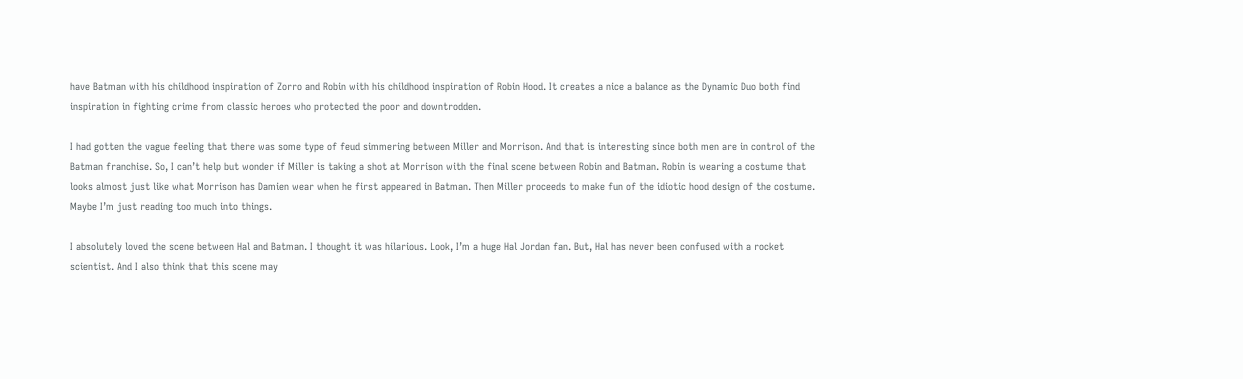have Batman with his childhood inspiration of Zorro and Robin with his childhood inspiration of Robin Hood. It creates a nice a balance as the Dynamic Duo both find inspiration in fighting crime from classic heroes who protected the poor and downtrodden.

I had gotten the vague feeling that there was some type of feud simmering between Miller and Morrison. And that is interesting since both men are in control of the Batman franchise. So, I can’t help but wonder if Miller is taking a shot at Morrison with the final scene between Robin and Batman. Robin is wearing a costume that looks almost just like what Morrison has Damien wear when he first appeared in Batman. Then Miller proceeds to make fun of the idiotic hood design of the costume. Maybe I’m just reading too much into things.

I absolutely loved the scene between Hal and Batman. I thought it was hilarious. Look, I’m a huge Hal Jordan fan. But, Hal has never been confused with a rocket scientist. And I also think that this scene may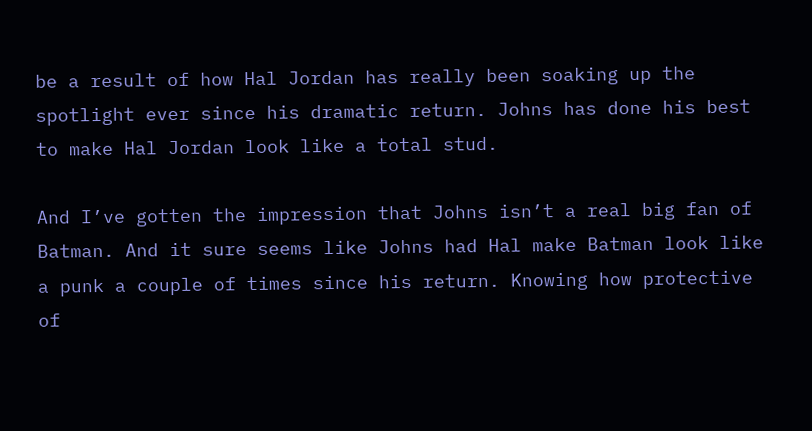be a result of how Hal Jordan has really been soaking up the spotlight ever since his dramatic return. Johns has done his best to make Hal Jordan look like a total stud.

And I’ve gotten the impression that Johns isn’t a real big fan of Batman. And it sure seems like Johns had Hal make Batman look like a punk a couple of times since his return. Knowing how protective of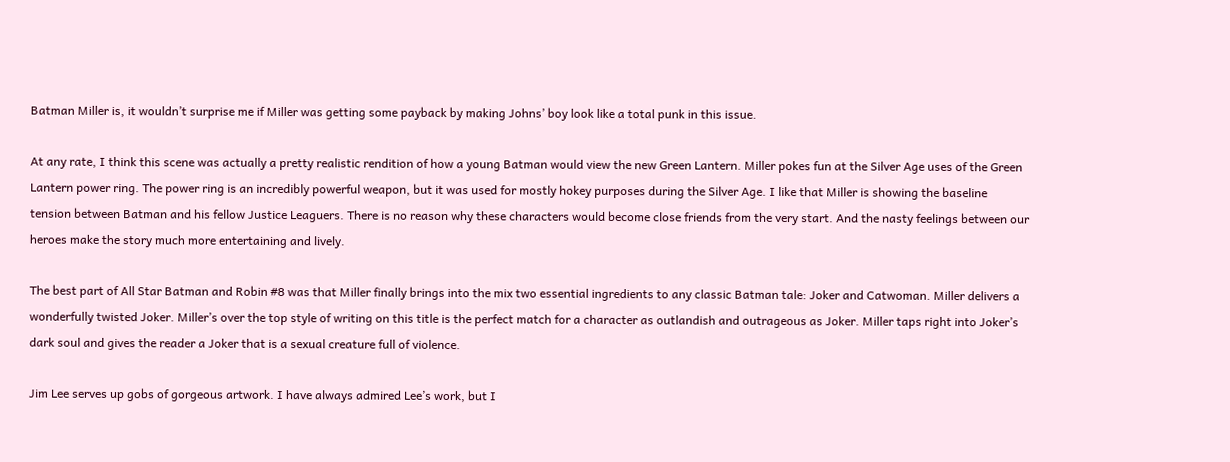Batman Miller is, it wouldn’t surprise me if Miller was getting some payback by making Johns’ boy look like a total punk in this issue.

At any rate, I think this scene was actually a pretty realistic rendition of how a young Batman would view the new Green Lantern. Miller pokes fun at the Silver Age uses of the Green Lantern power ring. The power ring is an incredibly powerful weapon, but it was used for mostly hokey purposes during the Silver Age. I like that Miller is showing the baseline tension between Batman and his fellow Justice Leaguers. There is no reason why these characters would become close friends from the very start. And the nasty feelings between our heroes make the story much more entertaining and lively.

The best part of All Star Batman and Robin #8 was that Miller finally brings into the mix two essential ingredients to any classic Batman tale: Joker and Catwoman. Miller delivers a wonderfully twisted Joker. Miller’s over the top style of writing on this title is the perfect match for a character as outlandish and outrageous as Joker. Miller taps right into Joker’s dark soul and gives the reader a Joker that is a sexual creature full of violence.

Jim Lee serves up gobs of gorgeous artwork. I have always admired Lee’s work, but I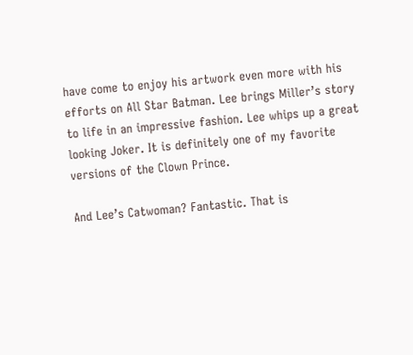have come to enjoy his artwork even more with his efforts on All Star Batman. Lee brings Miller’s story to life in an impressive fashion. Lee whips up a great looking Joker. It is definitely one of my favorite versions of the Clown Prince.

And Lee’s Catwoman? Fantastic. That is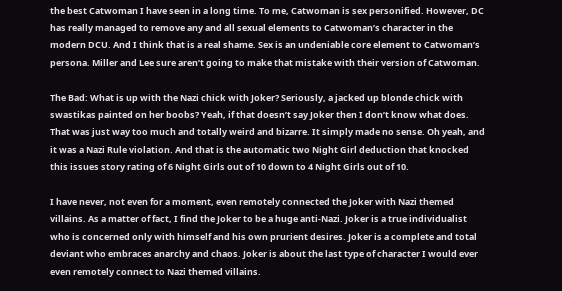the best Catwoman I have seen in a long time. To me, Catwoman is sex personified. However, DC has really managed to remove any and all sexual elements to Catwoman’s character in the modern DCU. And I think that is a real shame. Sex is an undeniable core element to Catwoman’s persona. Miller and Lee sure aren’t going to make that mistake with their version of Catwoman.

The Bad: What is up with the Nazi chick with Joker? Seriously, a jacked up blonde chick with swastikas painted on her boobs? Yeah, if that doesn’t say Joker then I don’t know what does. That was just way too much and totally weird and bizarre. It simply made no sense. Oh yeah, and it was a Nazi Rule violation. And that is the automatic two Night Girl deduction that knocked this issues story rating of 6 Night Girls out of 10 down to 4 Night Girls out of 10.

I have never, not even for a moment, even remotely connected the Joker with Nazi themed villains. As a matter of fact, I find the Joker to be a huge anti-Nazi. Joker is a true individualist who is concerned only with himself and his own prurient desires. Joker is a complete and total deviant who embraces anarchy and chaos. Joker is about the last type of character I would ever even remotely connect to Nazi themed villains.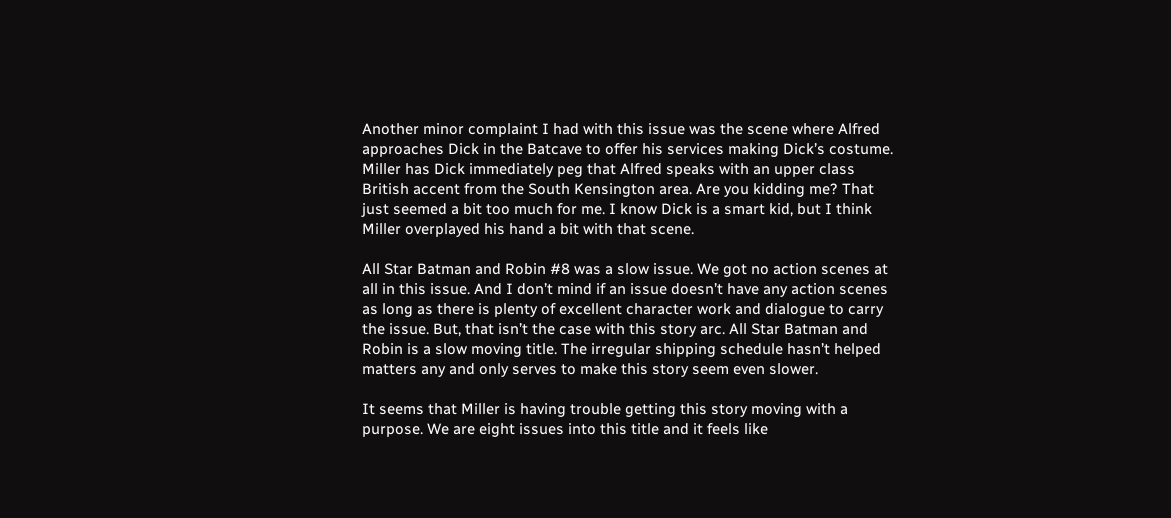Another minor complaint I had with this issue was the scene where Alfred approaches Dick in the Batcave to offer his services making Dick’s costume. Miller has Dick immediately peg that Alfred speaks with an upper class British accent from the South Kensington area. Are you kidding me? That just seemed a bit too much for me. I know Dick is a smart kid, but I think Miller overplayed his hand a bit with that scene.

All Star Batman and Robin #8 was a slow issue. We got no action scenes at all in this issue. And I don’t mind if an issue doesn’t have any action scenes as long as there is plenty of excellent character work and dialogue to carry the issue. But, that isn’t the case with this story arc. All Star Batman and Robin is a slow moving title. The irregular shipping schedule hasn’t helped matters any and only serves to make this story seem even slower.

It seems that Miller is having trouble getting this story moving with a purpose. We are eight issues into this title and it feels like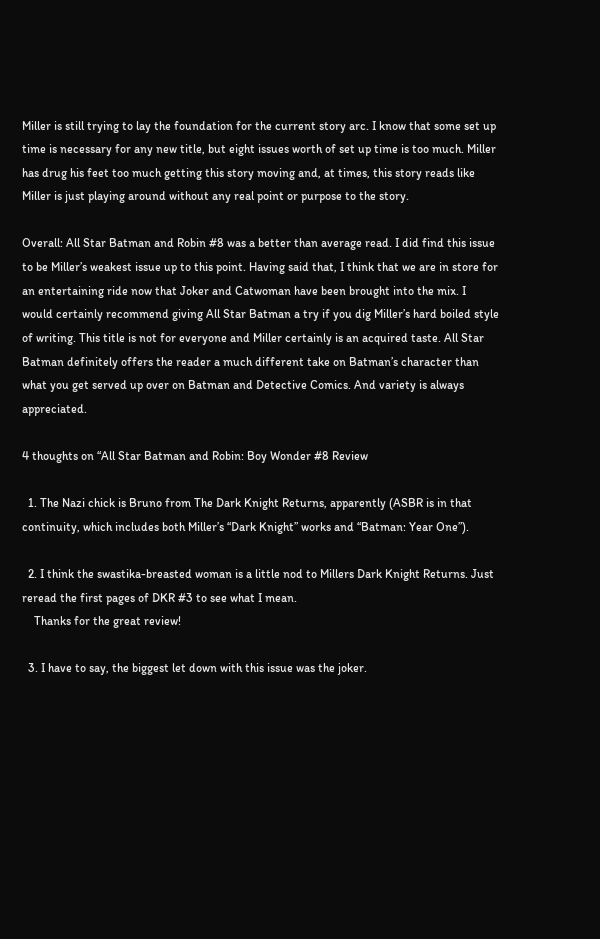Miller is still trying to lay the foundation for the current story arc. I know that some set up time is necessary for any new title, but eight issues worth of set up time is too much. Miller has drug his feet too much getting this story moving and, at times, this story reads like Miller is just playing around without any real point or purpose to the story.

Overall: All Star Batman and Robin #8 was a better than average read. I did find this issue to be Miller’s weakest issue up to this point. Having said that, I think that we are in store for an entertaining ride now that Joker and Catwoman have been brought into the mix. I would certainly recommend giving All Star Batman a try if you dig Miller’s hard boiled style of writing. This title is not for everyone and Miller certainly is an acquired taste. All Star Batman definitely offers the reader a much different take on Batman’s character than what you get served up over on Batman and Detective Comics. And variety is always appreciated.

4 thoughts on “All Star Batman and Robin: Boy Wonder #8 Review

  1. The Nazi chick is Bruno from The Dark Knight Returns, apparently (ASBR is in that continuity, which includes both Miller’s “Dark Knight” works and “Batman: Year One”).

  2. I think the swastika-breasted woman is a little nod to Millers Dark Knight Returns. Just reread the first pages of DKR #3 to see what I mean.
    Thanks for the great review!

  3. I have to say, the biggest let down with this issue was the joker.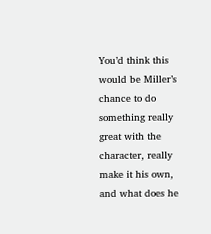You’d think this would be Miller’s chance to do something really great with the character, really make it his own, and what does he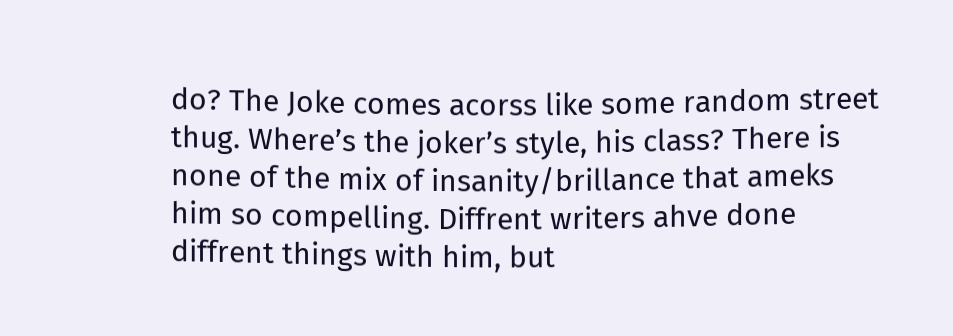do? The Joke comes acorss like some random street thug. Where’s the joker’s style, his class? There is none of the mix of insanity/brillance that ameks him so compelling. Diffrent writers ahve done diffrent things with him, but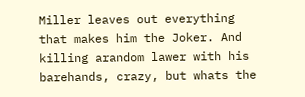Miller leaves out everything that makes him the Joker. And killing arandom lawer with his barehands, crazy, but whats the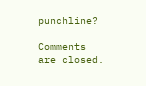punchline?

Comments are closed.